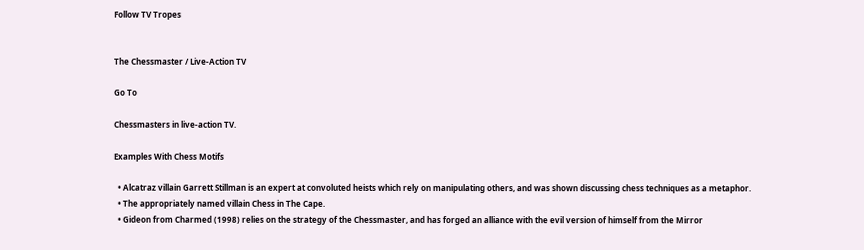Follow TV Tropes


The Chessmaster / Live-Action TV

Go To

Chessmasters in live-action TV.

Examples With Chess Motifs

  • Alcatraz villain Garrett Stillman is an expert at convoluted heists which rely on manipulating others, and was shown discussing chess techniques as a metaphor.
  • The appropriately named villain Chess in The Cape.
  • Gideon from Charmed (1998) relies on the strategy of the Chessmaster, and has forged an alliance with the evil version of himself from the Mirror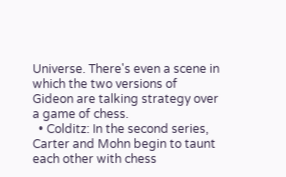Universe. There's even a scene in which the two versions of Gideon are talking strategy over a game of chess.
  • Colditz: In the second series, Carter and Mohn begin to taunt each other with chess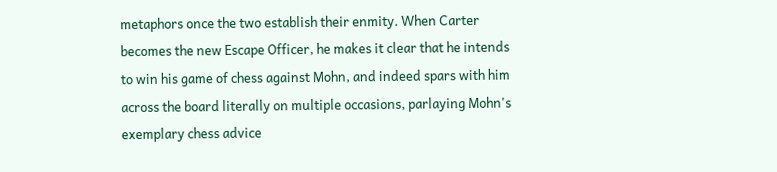metaphors once the two establish their enmity. When Carter becomes the new Escape Officer, he makes it clear that he intends to win his game of chess against Mohn, and indeed spars with him across the board literally on multiple occasions, parlaying Mohn's exemplary chess advice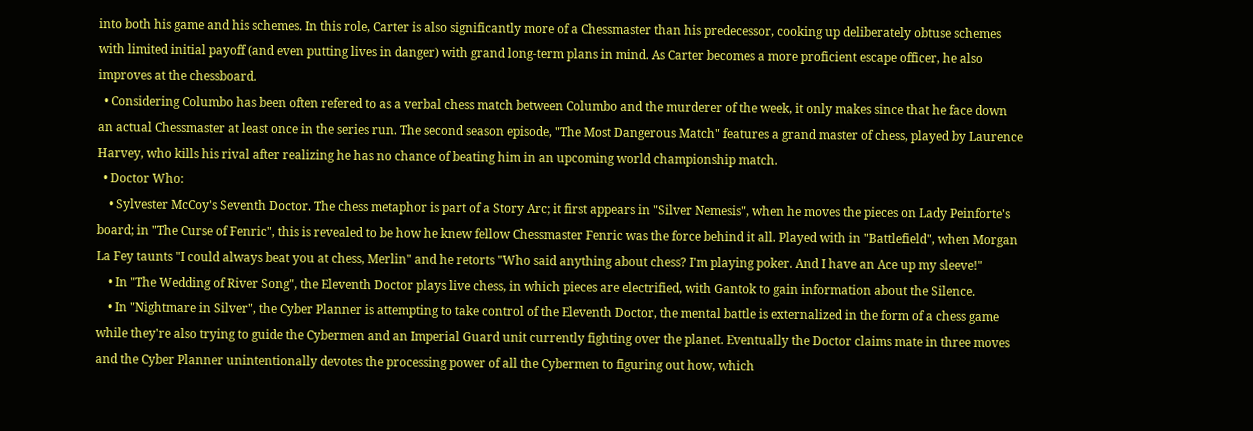into both his game and his schemes. In this role, Carter is also significantly more of a Chessmaster than his predecessor, cooking up deliberately obtuse schemes with limited initial payoff (and even putting lives in danger) with grand long-term plans in mind. As Carter becomes a more proficient escape officer, he also improves at the chessboard.
  • Considering Columbo has been often refered to as a verbal chess match between Columbo and the murderer of the week, it only makes since that he face down an actual Chessmaster at least once in the series run. The second season episode, "The Most Dangerous Match" features a grand master of chess, played by Laurence Harvey, who kills his rival after realizing he has no chance of beating him in an upcoming world championship match.
  • Doctor Who:
    • Sylvester McCoy's Seventh Doctor. The chess metaphor is part of a Story Arc; it first appears in "Silver Nemesis", when he moves the pieces on Lady Peinforte's board; in "The Curse of Fenric", this is revealed to be how he knew fellow Chessmaster Fenric was the force behind it all. Played with in "Battlefield", when Morgan La Fey taunts "I could always beat you at chess, Merlin" and he retorts "Who said anything about chess? I'm playing poker. And I have an Ace up my sleeve!"
    • In "The Wedding of River Song", the Eleventh Doctor plays live chess, in which pieces are electrified, with Gantok to gain information about the Silence.
    • In "Nightmare in Silver", the Cyber Planner is attempting to take control of the Eleventh Doctor, the mental battle is externalized in the form of a chess game while they're also trying to guide the Cybermen and an Imperial Guard unit currently fighting over the planet. Eventually the Doctor claims mate in three moves and the Cyber Planner unintentionally devotes the processing power of all the Cybermen to figuring out how, which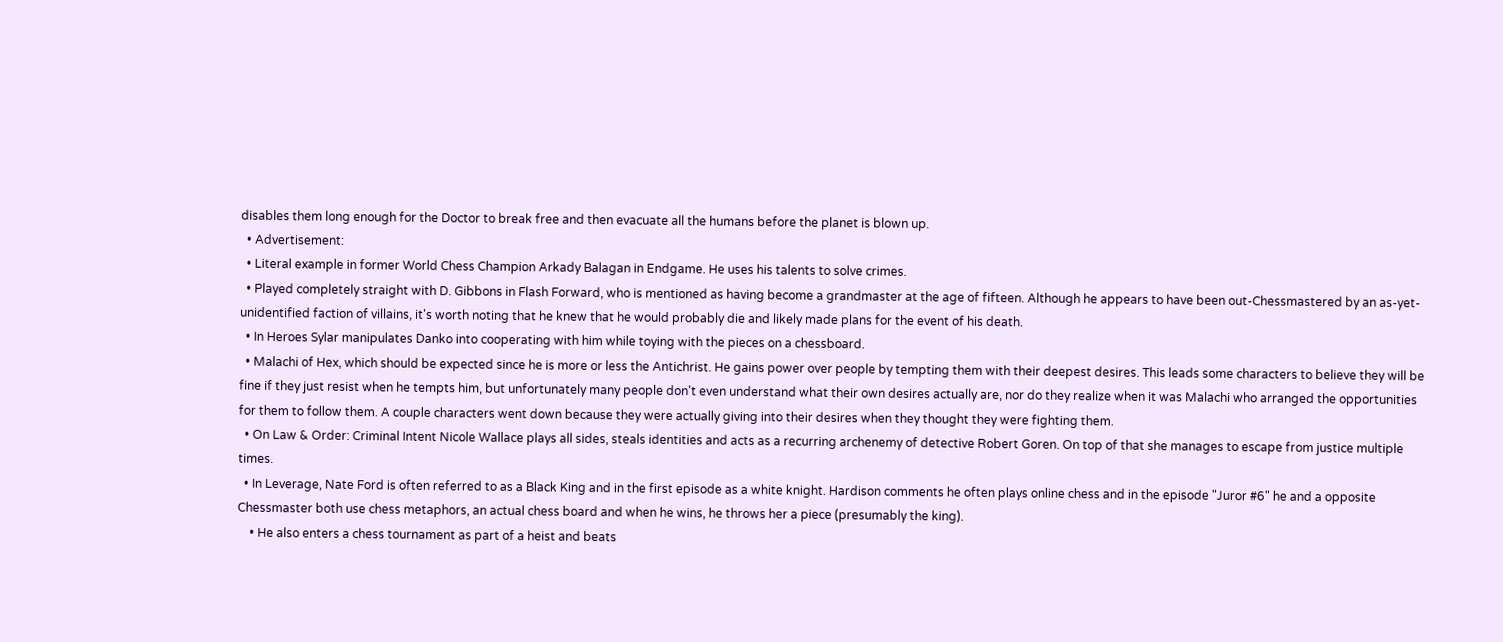disables them long enough for the Doctor to break free and then evacuate all the humans before the planet is blown up.
  • Advertisement:
  • Literal example in former World Chess Champion Arkady Balagan in Endgame. He uses his talents to solve crimes.
  • Played completely straight with D. Gibbons in Flash Forward, who is mentioned as having become a grandmaster at the age of fifteen. Although he appears to have been out-Chessmastered by an as-yet-unidentified faction of villains, it's worth noting that he knew that he would probably die and likely made plans for the event of his death.
  • In Heroes Sylar manipulates Danko into cooperating with him while toying with the pieces on a chessboard.
  • Malachi of Hex, which should be expected since he is more or less the Antichrist. He gains power over people by tempting them with their deepest desires. This leads some characters to believe they will be fine if they just resist when he tempts him, but unfortunately many people don't even understand what their own desires actually are, nor do they realize when it was Malachi who arranged the opportunities for them to follow them. A couple characters went down because they were actually giving into their desires when they thought they were fighting them.
  • On Law & Order: Criminal Intent Nicole Wallace plays all sides, steals identities and acts as a recurring archenemy of detective Robert Goren. On top of that she manages to escape from justice multiple times.
  • In Leverage, Nate Ford is often referred to as a Black King and in the first episode as a white knight. Hardison comments he often plays online chess and in the episode "Juror #6" he and a opposite Chessmaster both use chess metaphors, an actual chess board and when he wins, he throws her a piece (presumably the king).
    • He also enters a chess tournament as part of a heist and beats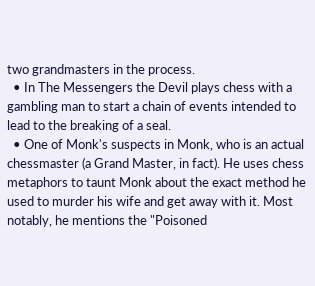two grandmasters in the process.
  • In The Messengers the Devil plays chess with a gambling man to start a chain of events intended to lead to the breaking of a seal.
  • One of Monk's suspects in Monk, who is an actual chessmaster (a Grand Master, in fact). He uses chess metaphors to taunt Monk about the exact method he used to murder his wife and get away with it. Most notably, he mentions the "Poisoned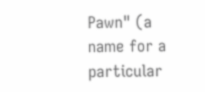Pawn" (a name for a particular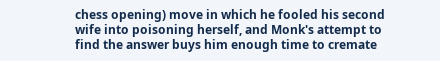chess opening) move in which he fooled his second wife into poisoning herself, and Monk's attempt to find the answer buys him enough time to cremate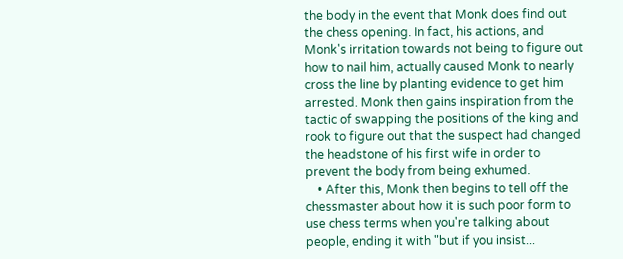the body in the event that Monk does find out the chess opening. In fact, his actions, and Monk's irritation towards not being to figure out how to nail him, actually caused Monk to nearly cross the line by planting evidence to get him arrested. Monk then gains inspiration from the tactic of swapping the positions of the king and rook to figure out that the suspect had changed the headstone of his first wife in order to prevent the body from being exhumed.
    • After this, Monk then begins to tell off the chessmaster about how it is such poor form to use chess terms when you're talking about people, ending it with "but if you insist...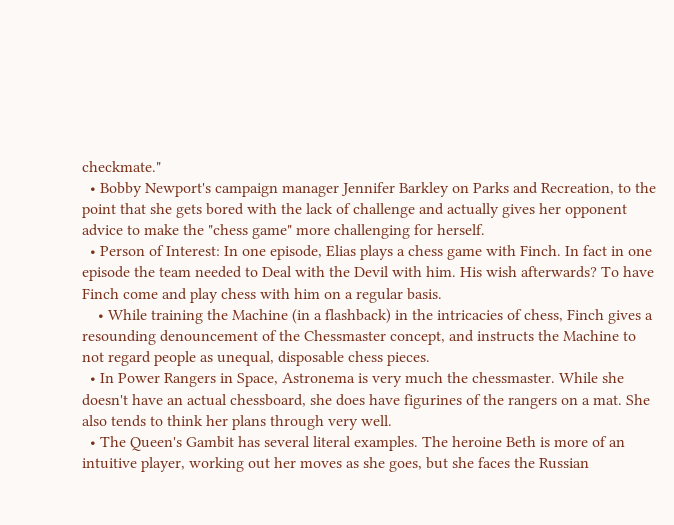checkmate."
  • Bobby Newport's campaign manager Jennifer Barkley on Parks and Recreation, to the point that she gets bored with the lack of challenge and actually gives her opponent advice to make the "chess game" more challenging for herself.
  • Person of Interest: In one episode, Elias plays a chess game with Finch. In fact in one episode the team needed to Deal with the Devil with him. His wish afterwards? To have Finch come and play chess with him on a regular basis.
    • While training the Machine (in a flashback) in the intricacies of chess, Finch gives a resounding denouncement of the Chessmaster concept, and instructs the Machine to not regard people as unequal, disposable chess pieces.
  • In Power Rangers in Space, Astronema is very much the chessmaster. While she doesn't have an actual chessboard, she does have figurines of the rangers on a mat. She also tends to think her plans through very well.
  • The Queen's Gambit has several literal examples. The heroine Beth is more of an intuitive player, working out her moves as she goes, but she faces the Russian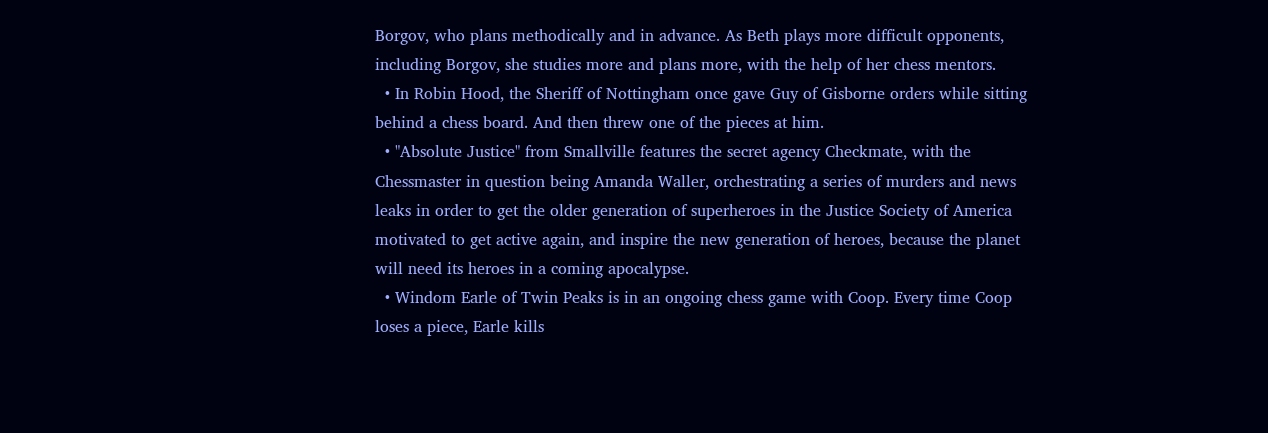Borgov, who plans methodically and in advance. As Beth plays more difficult opponents, including Borgov, she studies more and plans more, with the help of her chess mentors.
  • In Robin Hood, the Sheriff of Nottingham once gave Guy of Gisborne orders while sitting behind a chess board. And then threw one of the pieces at him.
  • "Absolute Justice" from Smallville features the secret agency Checkmate, with the Chessmaster in question being Amanda Waller, orchestrating a series of murders and news leaks in order to get the older generation of superheroes in the Justice Society of America motivated to get active again, and inspire the new generation of heroes, because the planet will need its heroes in a coming apocalypse.
  • Windom Earle of Twin Peaks is in an ongoing chess game with Coop. Every time Coop loses a piece, Earle kills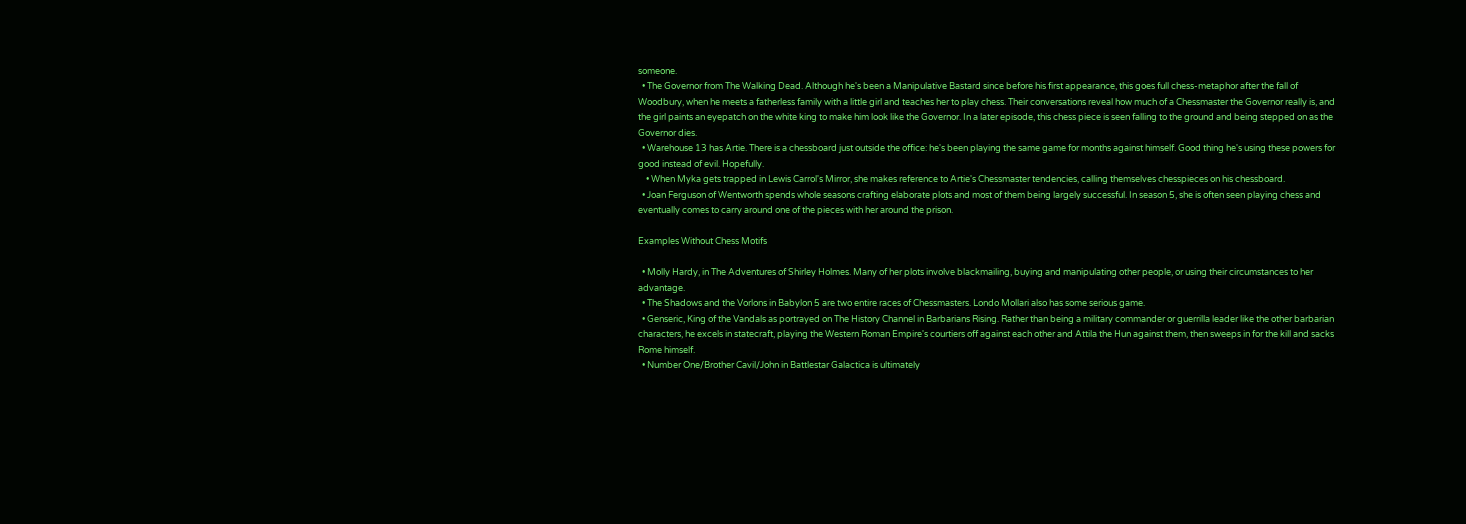someone.
  • The Governor from The Walking Dead. Although he's been a Manipulative Bastard since before his first appearance, this goes full chess-metaphor after the fall of Woodbury, when he meets a fatherless family with a little girl and teaches her to play chess. Their conversations reveal how much of a Chessmaster the Governor really is, and the girl paints an eyepatch on the white king to make him look like the Governor. In a later episode, this chess piece is seen falling to the ground and being stepped on as the Governor dies.
  • Warehouse 13 has Artie. There is a chessboard just outside the office: he's been playing the same game for months against himself. Good thing he's using these powers for good instead of evil. Hopefully.
    • When Myka gets trapped in Lewis Carrol's Mirror, she makes reference to Artie's Chessmaster tendencies, calling themselves chesspieces on his chessboard.
  • Joan Ferguson of Wentworth spends whole seasons crafting elaborate plots and most of them being largely successful. In season 5, she is often seen playing chess and eventually comes to carry around one of the pieces with her around the prison.

Examples Without Chess Motifs

  • Molly Hardy, in The Adventures of Shirley Holmes. Many of her plots involve blackmailing, buying and manipulating other people, or using their circumstances to her advantage.
  • The Shadows and the Vorlons in Babylon 5 are two entire races of Chessmasters. Londo Mollari also has some serious game.
  • Genseric, King of the Vandals as portrayed on The History Channel in Barbarians Rising. Rather than being a military commander or guerrilla leader like the other barbarian characters, he excels in statecraft, playing the Western Roman Empire's courtiers off against each other and Attila the Hun against them, then sweeps in for the kill and sacks Rome himself.
  • Number One/Brother Cavil/John in Battlestar Galactica is ultimately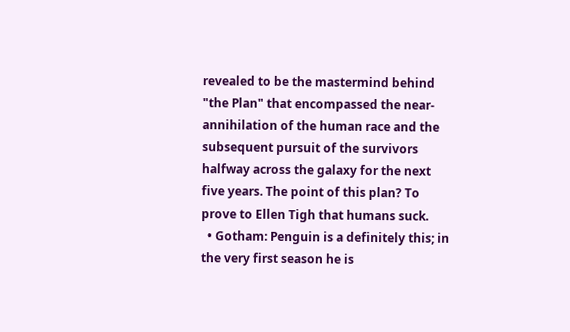revealed to be the mastermind behind "the Plan" that encompassed the near-annihilation of the human race and the subsequent pursuit of the survivors halfway across the galaxy for the next five years. The point of this plan? To prove to Ellen Tigh that humans suck.
  • Gotham: Penguin is a definitely this; in the very first season he is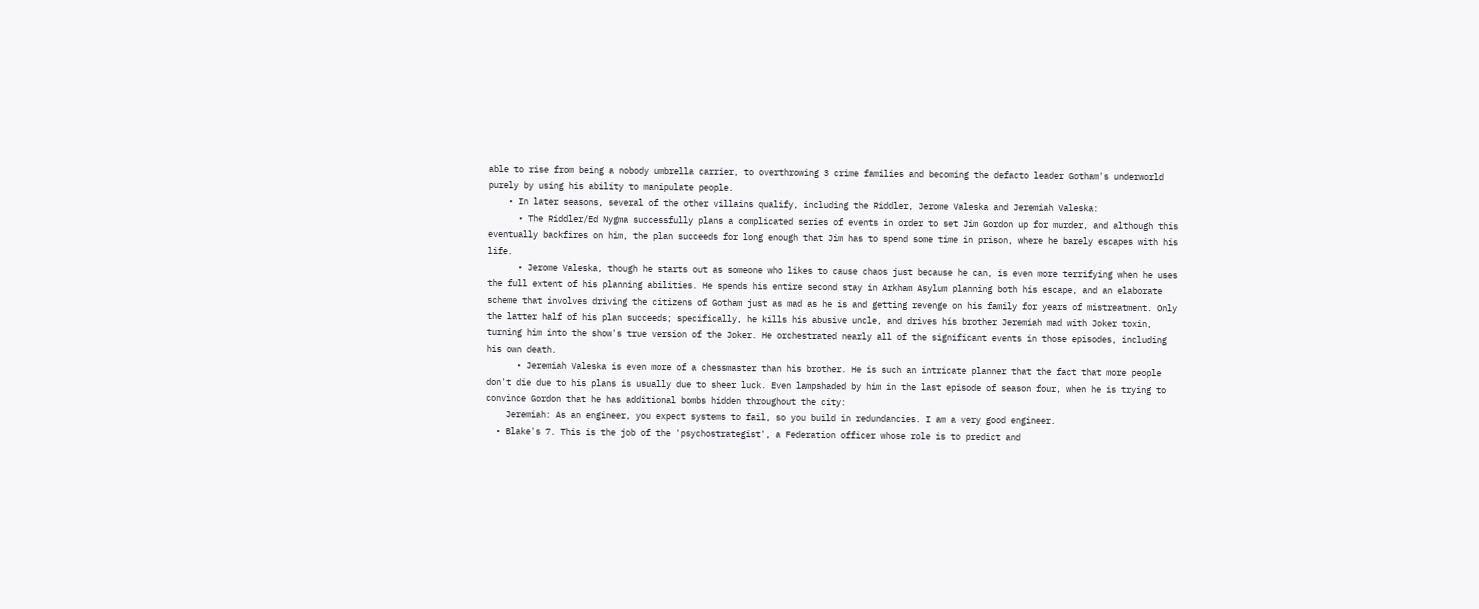able to rise from being a nobody umbrella carrier, to overthrowing 3 crime families and becoming the defacto leader Gotham's underworld purely by using his ability to manipulate people.
    • In later seasons, several of the other villains qualify, including the Riddler, Jerome Valeska and Jeremiah Valeska:
      • The Riddler/Ed Nygma successfully plans a complicated series of events in order to set Jim Gordon up for murder, and although this eventually backfires on him, the plan succeeds for long enough that Jim has to spend some time in prison, where he barely escapes with his life.
      • Jerome Valeska, though he starts out as someone who likes to cause chaos just because he can, is even more terrifying when he uses the full extent of his planning abilities. He spends his entire second stay in Arkham Asylum planning both his escape, and an elaborate scheme that involves driving the citizens of Gotham just as mad as he is and getting revenge on his family for years of mistreatment. Only the latter half of his plan succeeds; specifically, he kills his abusive uncle, and drives his brother Jeremiah mad with Joker toxin, turning him into the show's true version of the Joker. He orchestrated nearly all of the significant events in those episodes, including his own death.
      • Jeremiah Valeska is even more of a chessmaster than his brother. He is such an intricate planner that the fact that more people don't die due to his plans is usually due to sheer luck. Even lampshaded by him in the last episode of season four, when he is trying to convince Gordon that he has additional bombs hidden throughout the city:
    Jeremiah: As an engineer, you expect systems to fail, so you build in redundancies. I am a very good engineer.
  • Blake's 7. This is the job of the 'psychostrategist', a Federation officer whose role is to predict and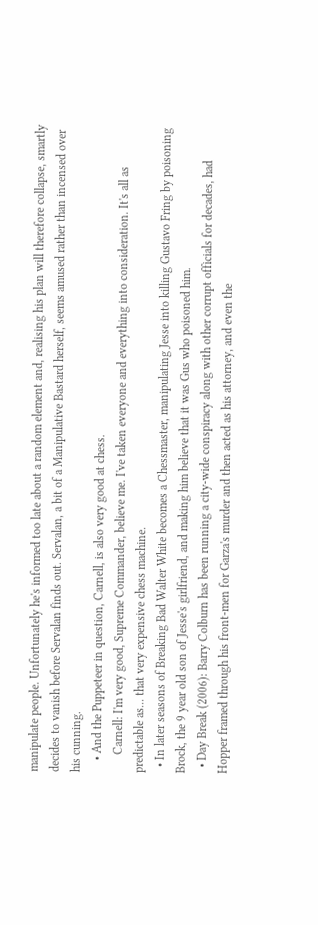manipulate people. Unfortunately he's informed too late about a random element and, realising his plan will therefore collapse, smartly decides to vanish before Servalan finds out. Servalan, a bit of a Manipulative Bastard herself, seems amused rather than incensed over his cunning.
    • And the Puppeteer in question, Carnell, is also very good at chess.
      Carnell: I'm very good, Supreme Commander, believe me. I've taken everyone and everything into consideration. It's all as predictable as... that very expensive chess machine.
  • In later seasons of Breaking Bad Walter White becomes a Chessmaster, manipulating Jesse into killing Gustavo Fring by poisoning Brock, the 9 year old son of Jesse's girlfriend, and making him believe that it was Gus who poisoned him.
  • Day Break (2006): Barry Colburn has been running a city-wide conspiracy along with other corrupt officials for decades, had Hopper framed through his front-men for Garza's murder and then acted as his attorney, and even the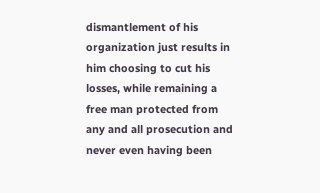dismantlement of his organization just results in him choosing to cut his losses, while remaining a free man protected from any and all prosecution and never even having been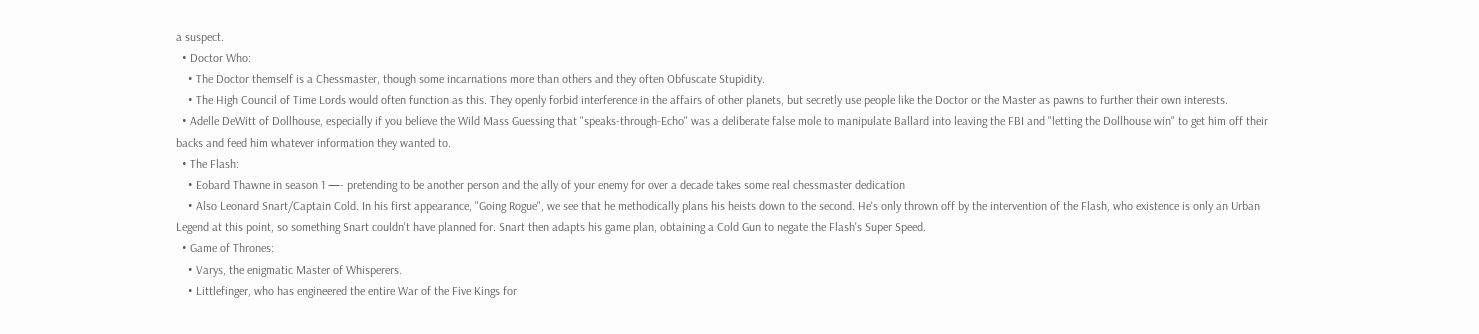a suspect.
  • Doctor Who:
    • The Doctor themself is a Chessmaster, though some incarnations more than others and they often Obfuscate Stupidity.
    • The High Council of Time Lords would often function as this. They openly forbid interference in the affairs of other planets, but secretly use people like the Doctor or the Master as pawns to further their own interests.
  • Adelle DeWitt of Dollhouse, especially if you believe the Wild Mass Guessing that "speaks-through-Echo" was a deliberate false mole to manipulate Ballard into leaving the FBI and "letting the Dollhouse win" to get him off their backs and feed him whatever information they wanted to.
  • The Flash:
    • Eobard Thawne in season 1 —- pretending to be another person and the ally of your enemy for over a decade takes some real chessmaster dedication
    • Also Leonard Snart/Captain Cold. In his first appearance, "Going Rogue", we see that he methodically plans his heists down to the second. He's only thrown off by the intervention of the Flash, who existence is only an Urban Legend at this point, so something Snart couldn't have planned for. Snart then adapts his game plan, obtaining a Cold Gun to negate the Flash's Super Speed.
  • Game of Thrones:
    • Varys, the enigmatic Master of Whisperers.
    • Littlefinger, who has engineered the entire War of the Five Kings for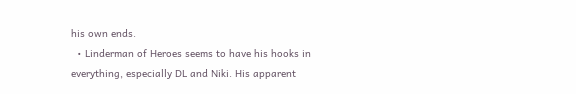his own ends.
  • Linderman of Heroes seems to have his hooks in everything, especially DL and Niki. His apparent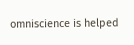omniscience is helped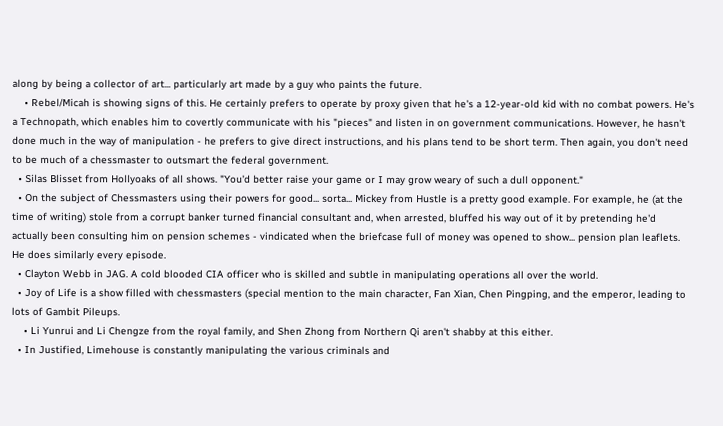along by being a collector of art... particularly art made by a guy who paints the future.
    • Rebel/Micah is showing signs of this. He certainly prefers to operate by proxy given that he's a 12-year-old kid with no combat powers. He's a Technopath, which enables him to covertly communicate with his "pieces" and listen in on government communications. However, he hasn't done much in the way of manipulation - he prefers to give direct instructions, and his plans tend to be short term. Then again, you don't need to be much of a chessmaster to outsmart the federal government.
  • Silas Blisset from Hollyoaks of all shows. "You'd better raise your game or I may grow weary of such a dull opponent."
  • On the subject of Chessmasters using their powers for good... sorta... Mickey from Hustle is a pretty good example. For example, he (at the time of writing) stole from a corrupt banker turned financial consultant and, when arrested, bluffed his way out of it by pretending he'd actually been consulting him on pension schemes - vindicated when the briefcase full of money was opened to show... pension plan leaflets. He does similarly every episode.
  • Clayton Webb in JAG. A cold blooded CIA officer who is skilled and subtle in manipulating operations all over the world.
  • Joy of Life is a show filled with chessmasters (special mention to the main character, Fan Xian, Chen Pingping, and the emperor, leading to lots of Gambit Pileups.
    • Li Yunrui and Li Chengze from the royal family, and Shen Zhong from Northern Qi aren't shabby at this either.
  • In Justified, Limehouse is constantly manipulating the various criminals and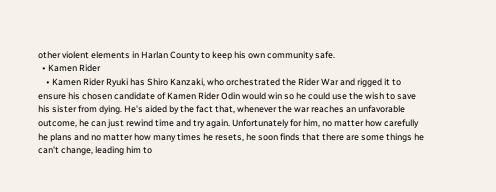other violent elements in Harlan County to keep his own community safe.
  • Kamen Rider
    • Kamen Rider Ryuki has Shiro Kanzaki, who orchestrated the Rider War and rigged it to ensure his chosen candidate of Kamen Rider Odin would win so he could use the wish to save his sister from dying. He's aided by the fact that, whenever the war reaches an unfavorable outcome, he can just rewind time and try again. Unfortunately for him, no matter how carefully he plans and no matter how many times he resets, he soon finds that there are some things he can't change, leading him to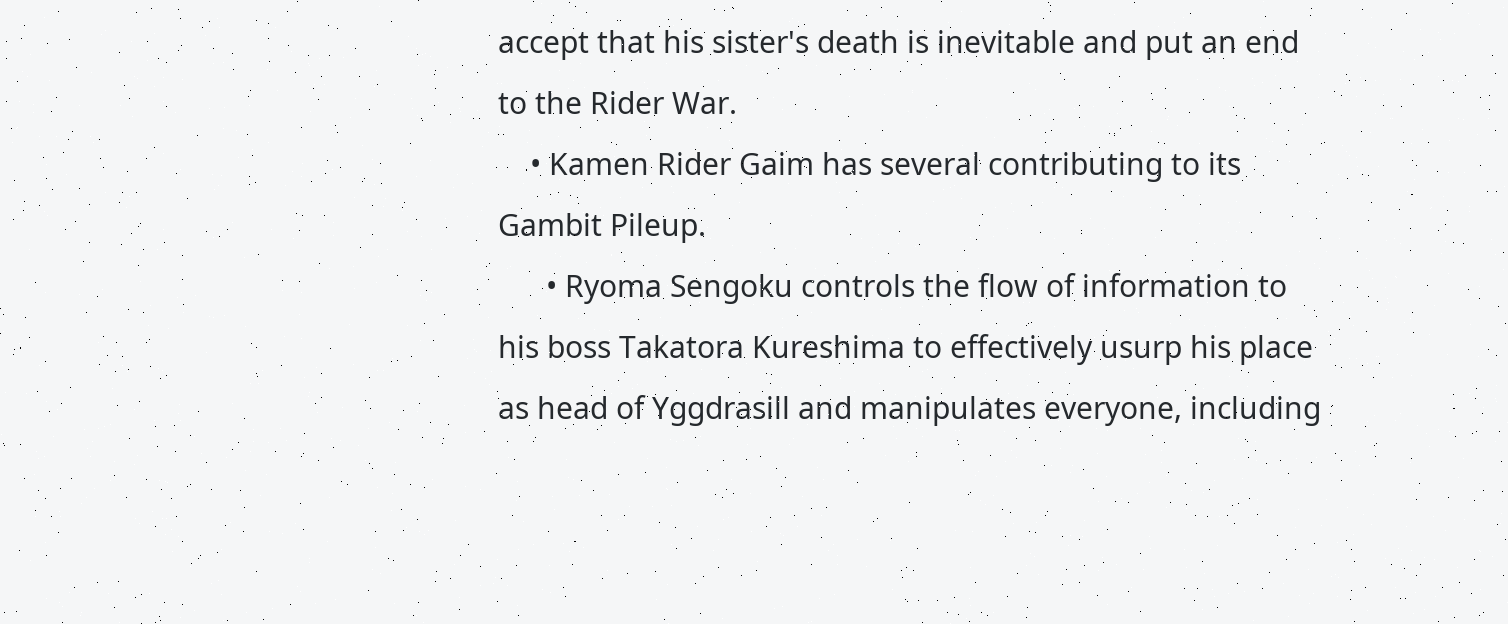accept that his sister's death is inevitable and put an end to the Rider War.
    • Kamen Rider Gaim has several contributing to its Gambit Pileup.
      • Ryoma Sengoku controls the flow of information to his boss Takatora Kureshima to effectively usurp his place as head of Yggdrasill and manipulates everyone, including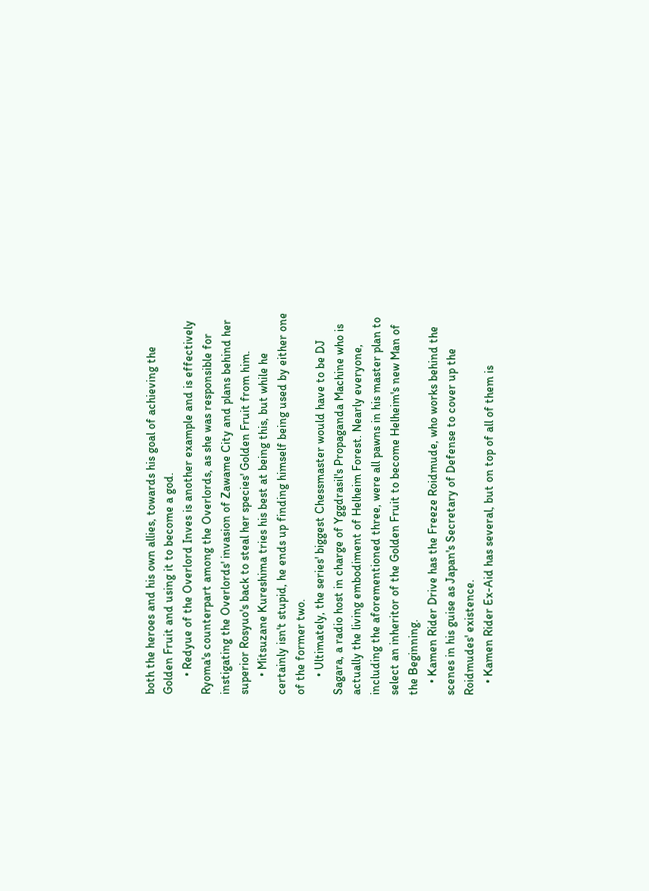both the heroes and his own allies, towards his goal of achieving the Golden Fruit and using it to become a god.
      • Redyue of the Overlord Inves is another example and is effectively Ryoma's counterpart among the Overlords, as she was responsible for instigating the Overlords' invasion of Zawame City and plans behind her superior Rosyuo's back to steal her species' Golden Fruit from him.
      • Mitsuzane Kureshima tries his best at being this, but while he certainly isn't stupid, he ends up finding himself being used by either one of the former two.
      • Ultimately, the series' biggest Chessmaster would have to be DJ Sagara, a radio host in charge of Yggdrasil's Propaganda Machine who is actually the living embodiment of Helheim Forest. Nearly everyone, including the aforementioned three, were all pawns in his master plan to select an inheritor of the Golden Fruit to become Helheim's new Man of the Beginning.
    • Kamen Rider Drive has the Freeze Roidmude, who works behind the scenes in his guise as Japan's Secretary of Defense to cover up the Roidmudes' existence.
    • Kamen Rider Ex-Aid has several, but on top of all of them is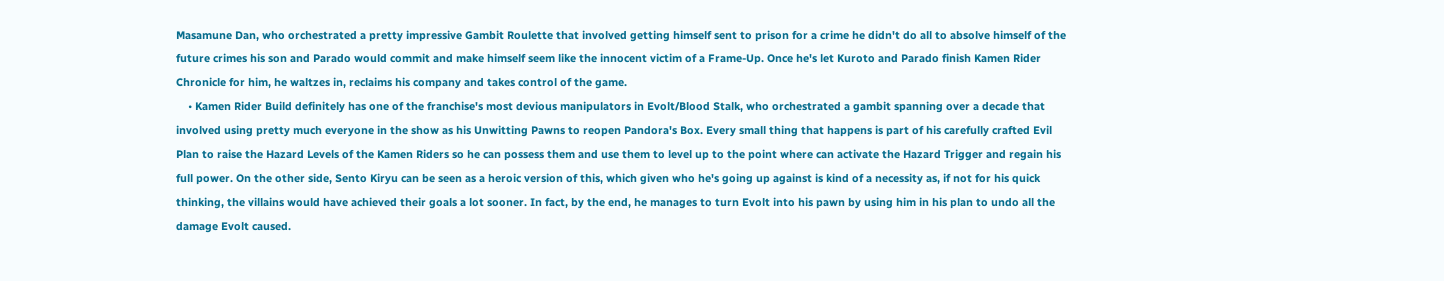Masamune Dan, who orchestrated a pretty impressive Gambit Roulette that involved getting himself sent to prison for a crime he didn't do all to absolve himself of the future crimes his son and Parado would commit and make himself seem like the innocent victim of a Frame-Up. Once he's let Kuroto and Parado finish Kamen Rider Chronicle for him, he waltzes in, reclaims his company and takes control of the game.
    • Kamen Rider Build definitely has one of the franchise's most devious manipulators in Evolt/Blood Stalk, who orchestrated a gambit spanning over a decade that involved using pretty much everyone in the show as his Unwitting Pawns to reopen Pandora's Box. Every small thing that happens is part of his carefully crafted Evil Plan to raise the Hazard Levels of the Kamen Riders so he can possess them and use them to level up to the point where can activate the Hazard Trigger and regain his full power. On the other side, Sento Kiryu can be seen as a heroic version of this, which given who he's going up against is kind of a necessity as, if not for his quick thinking, the villains would have achieved their goals a lot sooner. In fact, by the end, he manages to turn Evolt into his pawn by using him in his plan to undo all the damage Evolt caused.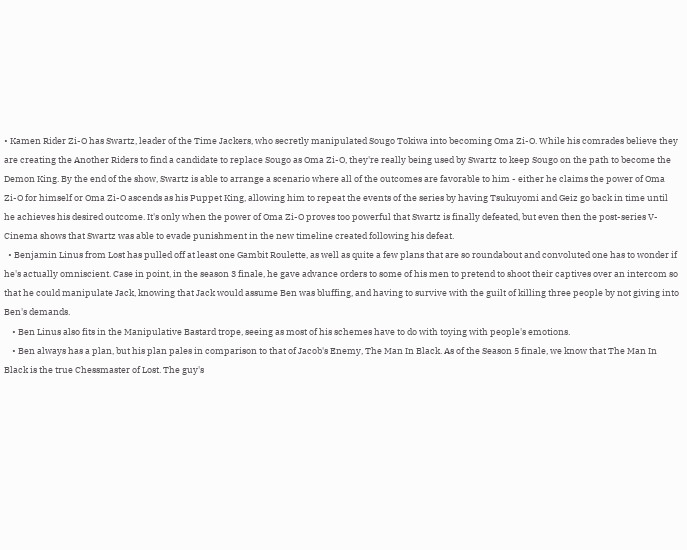• Kamen Rider Zi-O has Swartz, leader of the Time Jackers, who secretly manipulated Sougo Tokiwa into becoming Oma Zi-O. While his comrades believe they are creating the Another Riders to find a candidate to replace Sougo as Oma Zi-O, they're really being used by Swartz to keep Sougo on the path to become the Demon King. By the end of the show, Swartz is able to arrange a scenario where all of the outcomes are favorable to him - either he claims the power of Oma Zi-O for himself or Oma Zi-O ascends as his Puppet King, allowing him to repeat the events of the series by having Tsukuyomi and Geiz go back in time until he achieves his desired outcome. It's only when the power of Oma Zi-O proves too powerful that Swartz is finally defeated, but even then the post-series V-Cinema shows that Swartz was able to evade punishment in the new timeline created following his defeat.
  • Benjamin Linus from Lost has pulled off at least one Gambit Roulette, as well as quite a few plans that are so roundabout and convoluted one has to wonder if he's actually omniscient. Case in point, in the season 3 finale, he gave advance orders to some of his men to pretend to shoot their captives over an intercom so that he could manipulate Jack, knowing that Jack would assume Ben was bluffing, and having to survive with the guilt of killing three people by not giving into Ben's demands.
    • Ben Linus also fits in the Manipulative Bastard trope, seeing as most of his schemes have to do with toying with people's emotions.
    • Ben always has a plan, but his plan pales in comparison to that of Jacob's Enemy, The Man In Black. As of the Season 5 finale, we know that The Man In Black is the true Chessmaster of Lost. The guy's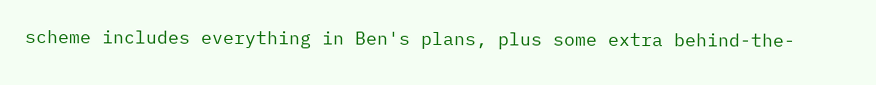scheme includes everything in Ben's plans, plus some extra behind-the-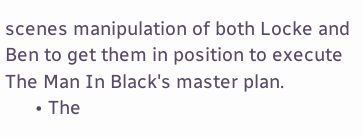scenes manipulation of both Locke and Ben to get them in position to execute The Man In Black's master plan.
      • The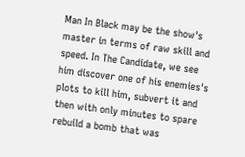Man In Black may be the show's master in terms of raw skill and speed. In The Candidate, we see him discover one of his enemies's plots to kill him, subvert it and then with only minutes to spare rebuild a bomb that was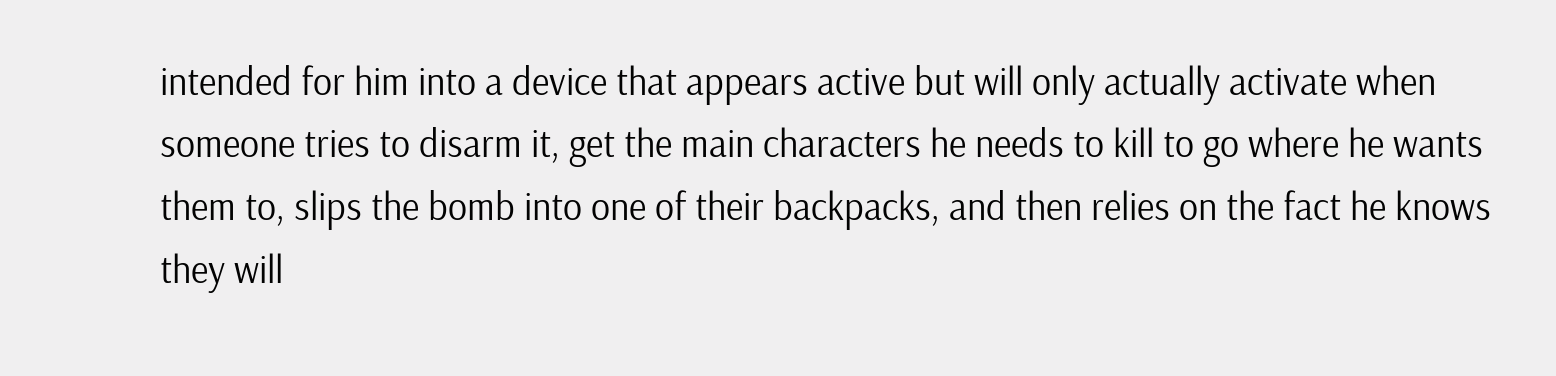intended for him into a device that appears active but will only actually activate when someone tries to disarm it, get the main characters he needs to kill to go where he wants them to, slips the bomb into one of their backpacks, and then relies on the fact he knows they will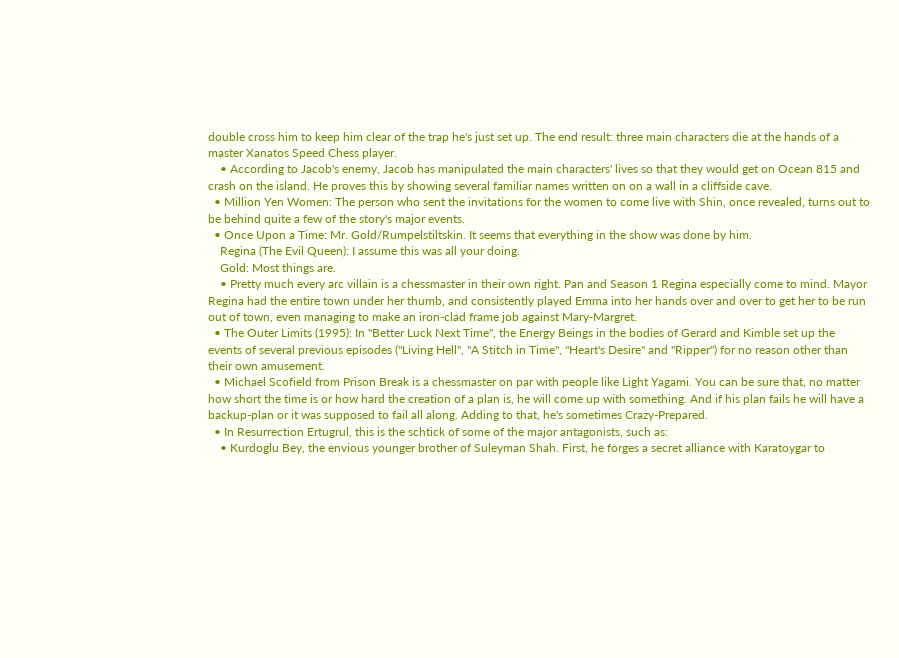double cross him to keep him clear of the trap he's just set up. The end result: three main characters die at the hands of a master Xanatos Speed Chess player.
    • According to Jacob's enemy, Jacob has manipulated the main characters' lives so that they would get on Ocean 815 and crash on the island. He proves this by showing several familiar names written on on a wall in a cliffside cave.
  • Million Yen Women: The person who sent the invitations for the women to come live with Shin, once revealed, turns out to be behind quite a few of the story's major events.
  • Once Upon a Time: Mr. Gold/Rumpelstiltskin. It seems that everything in the show was done by him.
    Regina (The Evil Queen): I assume this was all your doing.
    Gold: Most things are.
    • Pretty much every arc villain is a chessmaster in their own right. Pan and Season 1 Regina especially come to mind. Mayor Regina had the entire town under her thumb, and consistently played Emma into her hands over and over to get her to be run out of town, even managing to make an iron-clad frame job against Mary-Margret.
  • The Outer Limits (1995): In "Better Luck Next Time", the Energy Beings in the bodies of Gerard and Kimble set up the events of several previous episodes ("Living Hell", "A Stitch in Time", "Heart's Desire" and "Ripper") for no reason other than their own amusement.
  • Michael Scofield from Prison Break is a chessmaster on par with people like Light Yagami. You can be sure that, no matter how short the time is or how hard the creation of a plan is, he will come up with something. And if his plan fails he will have a backup-plan or it was supposed to fail all along. Adding to that, he's sometimes Crazy-Prepared.
  • In Resurrection Ertugrul, this is the schtick of some of the major antagonists, such as:
    • Kurdoglu Bey, the envious younger brother of Suleyman Shah. First, he forges a secret alliance with Karatoygar to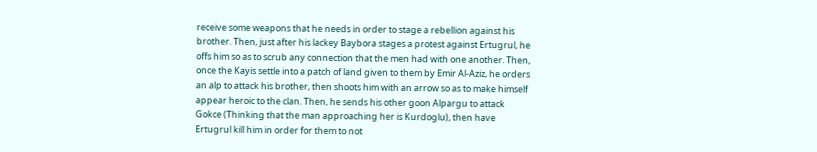receive some weapons that he needs in order to stage a rebellion against his brother. Then, just after his lackey Baybora stages a protest against Ertugrul, he offs him so as to scrub any connection that the men had with one another. Then, once the Kayis settle into a patch of land given to them by Emir Al-Aziz, he orders an alp to attack his brother, then shoots him with an arrow so as to make himself appear heroic to the clan. Then, he sends his other goon Alpargu to attack Gokce (Thinking that the man approaching her is Kurdoglu), then have Ertugrul kill him in order for them to not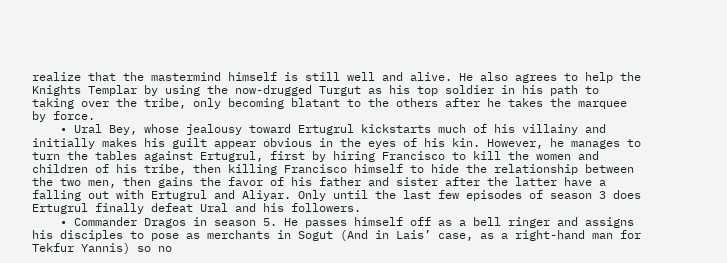realize that the mastermind himself is still well and alive. He also agrees to help the Knights Templar by using the now-drugged Turgut as his top soldier in his path to taking over the tribe, only becoming blatant to the others after he takes the marquee by force.
    • Ural Bey, whose jealousy toward Ertugrul kickstarts much of his villainy and initially makes his guilt appear obvious in the eyes of his kin. However, he manages to turn the tables against Ertugrul, first by hiring Francisco to kill the women and children of his tribe, then killing Francisco himself to hide the relationship between the two men, then gains the favor of his father and sister after the latter have a falling out with Ertugrul and Aliyar. Only until the last few episodes of season 3 does Ertugrul finally defeat Ural and his followers.
    • Commander Dragos in season 5. He passes himself off as a bell ringer and assigns his disciples to pose as merchants in Sogut (And in Lais’ case, as a right-hand man for Tekfur Yannis) so no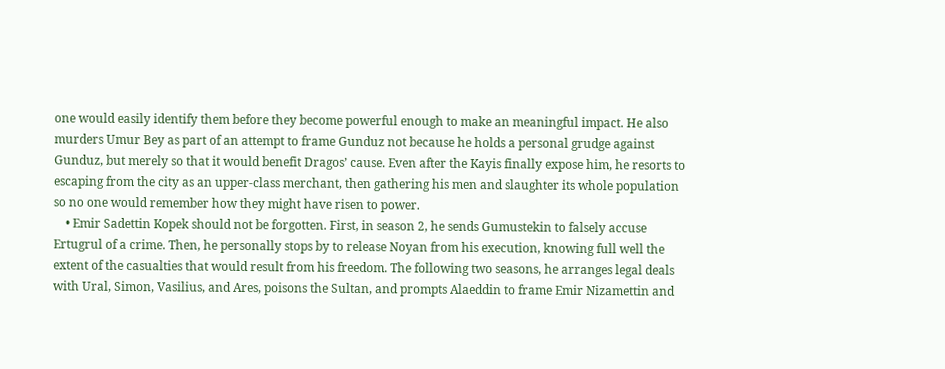one would easily identify them before they become powerful enough to make an meaningful impact. He also murders Umur Bey as part of an attempt to frame Gunduz not because he holds a personal grudge against Gunduz, but merely so that it would benefit Dragos’ cause. Even after the Kayis finally expose him, he resorts to escaping from the city as an upper-class merchant, then gathering his men and slaughter its whole population so no one would remember how they might have risen to power.
    • Emir Sadettin Kopek should not be forgotten. First, in season 2, he sends Gumustekin to falsely accuse Ertugrul of a crime. Then, he personally stops by to release Noyan from his execution, knowing full well the extent of the casualties that would result from his freedom. The following two seasons, he arranges legal deals with Ural, Simon, Vasilius, and Ares, poisons the Sultan, and prompts Alaeddin to frame Emir Nizamettin and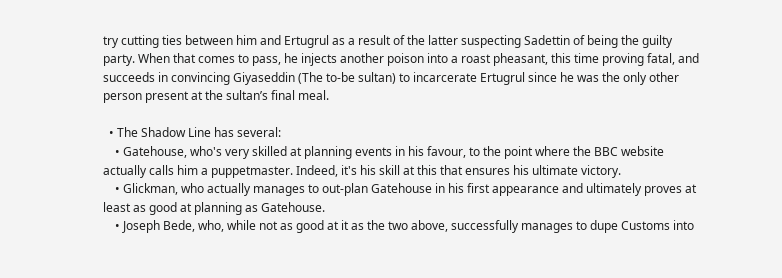try cutting ties between him and Ertugrul as a result of the latter suspecting Sadettin of being the guilty party. When that comes to pass, he injects another poison into a roast pheasant, this time proving fatal, and succeeds in convincing Giyaseddin (The to-be sultan) to incarcerate Ertugrul since he was the only other person present at the sultan’s final meal.

  • The Shadow Line has several:
    • Gatehouse, who's very skilled at planning events in his favour, to the point where the BBC website actually calls him a puppetmaster. Indeed, it's his skill at this that ensures his ultimate victory.
    • Glickman, who actually manages to out-plan Gatehouse in his first appearance and ultimately proves at least as good at planning as Gatehouse.
    • Joseph Bede, who, while not as good at it as the two above, successfully manages to dupe Customs into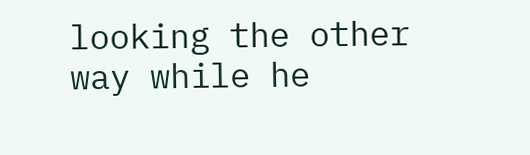looking the other way while he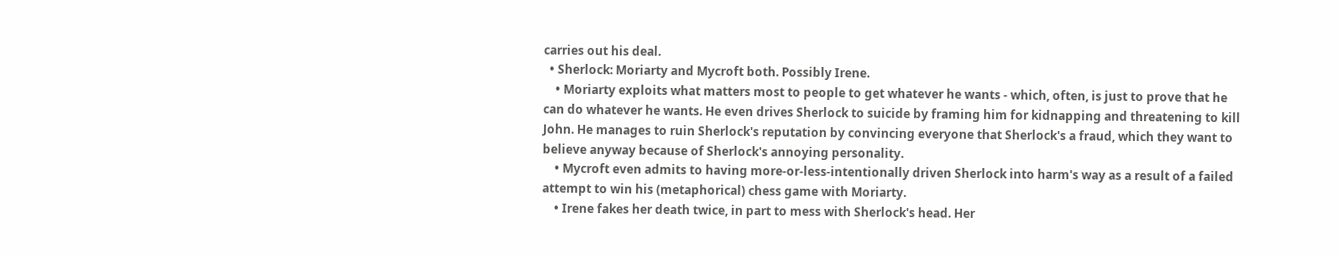carries out his deal.
  • Sherlock: Moriarty and Mycroft both. Possibly Irene.
    • Moriarty exploits what matters most to people to get whatever he wants - which, often, is just to prove that he can do whatever he wants. He even drives Sherlock to suicide by framing him for kidnapping and threatening to kill John. He manages to ruin Sherlock's reputation by convincing everyone that Sherlock's a fraud, which they want to believe anyway because of Sherlock's annoying personality.
    • Mycroft even admits to having more-or-less-intentionally driven Sherlock into harm's way as a result of a failed attempt to win his (metaphorical) chess game with Moriarty.
    • Irene fakes her death twice, in part to mess with Sherlock's head. Her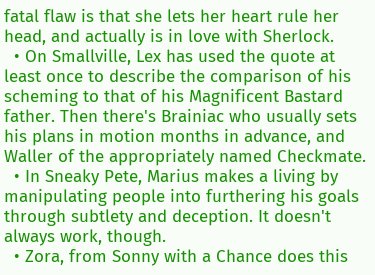fatal flaw is that she lets her heart rule her head, and actually is in love with Sherlock.
  • On Smallville, Lex has used the quote at least once to describe the comparison of his scheming to that of his Magnificent Bastard father. Then there's Brainiac who usually sets his plans in motion months in advance, and Waller of the appropriately named Checkmate.
  • In Sneaky Pete, Marius makes a living by manipulating people into furthering his goals through subtlety and deception. It doesn't always work, though.
  • Zora, from Sonny with a Chance does this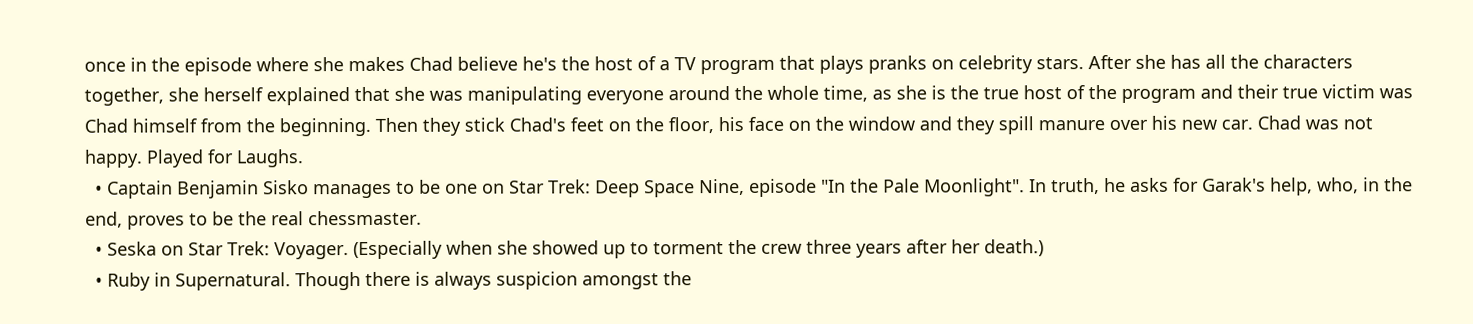once in the episode where she makes Chad believe he's the host of a TV program that plays pranks on celebrity stars. After she has all the characters together, she herself explained that she was manipulating everyone around the whole time, as she is the true host of the program and their true victim was Chad himself from the beginning. Then they stick Chad's feet on the floor, his face on the window and they spill manure over his new car. Chad was not happy. Played for Laughs.
  • Captain Benjamin Sisko manages to be one on Star Trek: Deep Space Nine, episode "In the Pale Moonlight". In truth, he asks for Garak's help, who, in the end, proves to be the real chessmaster.
  • Seska on Star Trek: Voyager. (Especially when she showed up to torment the crew three years after her death.)
  • Ruby in Supernatural. Though there is always suspicion amongst the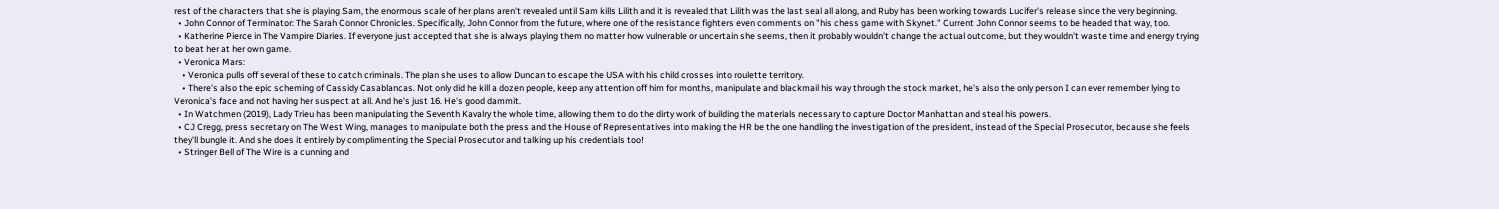rest of the characters that she is playing Sam, the enormous scale of her plans aren't revealed until Sam kills Lilith and it is revealed that Lilith was the last seal all along, and Ruby has been working towards Lucifer's release since the very beginning.
  • John Connor of Terminator: The Sarah Connor Chronicles. Specifically, John Connor from the future, where one of the resistance fighters even comments on "his chess game with Skynet." Current John Connor seems to be headed that way, too.
  • Katherine Pierce in The Vampire Diaries. If everyone just accepted that she is always playing them no matter how vulnerable or uncertain she seems, then it probably wouldn't change the actual outcome, but they wouldn't waste time and energy trying to beat her at her own game.
  • Veronica Mars:
    • Veronica pulls off several of these to catch criminals. The plan she uses to allow Duncan to escape the USA with his child crosses into roulette territory.
    • There's also the epic scheming of Cassidy Casablancas. Not only did he kill a dozen people, keep any attention off him for months, manipulate and blackmail his way through the stock market, he's also the only person I can ever remember lying to Veronica's face and not having her suspect at all. And he's just 16. He's good dammit.
  • In Watchmen (2019), Lady Trieu has been manipulating the Seventh Kavalry the whole time, allowing them to do the dirty work of building the materials necessary to capture Doctor Manhattan and steal his powers.
  • CJ Cregg, press secretary on The West Wing, manages to manipulate both the press and the House of Representatives into making the HR be the one handling the investigation of the president, instead of the Special Prosecutor, because she feels they'll bungle it. And she does it entirely by complimenting the Special Prosecutor and talking up his credentials too!
  • Stringer Bell of The Wire is a cunning and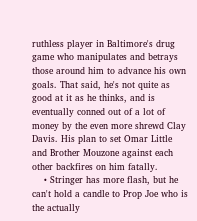ruthless player in Baltimore's drug game who manipulates and betrays those around him to advance his own goals. That said, he's not quite as good at it as he thinks, and is eventually conned out of a lot of money by the even more shrewd Clay Davis. His plan to set Omar Little and Brother Mouzone against each other backfires on him fatally.
    • Stringer has more flash, but he can't hold a candle to Prop Joe who is the actually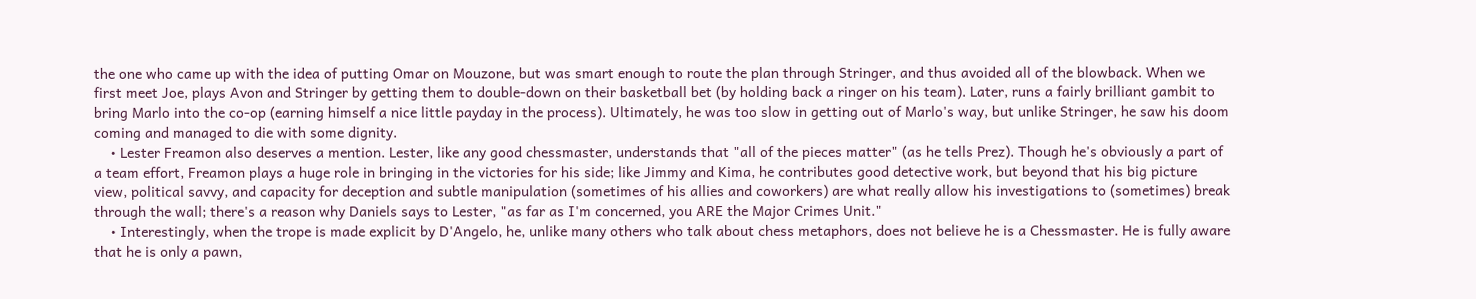the one who came up with the idea of putting Omar on Mouzone, but was smart enough to route the plan through Stringer, and thus avoided all of the blowback. When we first meet Joe, plays Avon and Stringer by getting them to double-down on their basketball bet (by holding back a ringer on his team). Later, runs a fairly brilliant gambit to bring Marlo into the co-op (earning himself a nice little payday in the process). Ultimately, he was too slow in getting out of Marlo's way, but unlike Stringer, he saw his doom coming and managed to die with some dignity.
    • Lester Freamon also deserves a mention. Lester, like any good chessmaster, understands that "all of the pieces matter" (as he tells Prez). Though he's obviously a part of a team effort, Freamon plays a huge role in bringing in the victories for his side; like Jimmy and Kima, he contributes good detective work, but beyond that his big picture view, political savvy, and capacity for deception and subtle manipulation (sometimes of his allies and coworkers) are what really allow his investigations to (sometimes) break through the wall; there's a reason why Daniels says to Lester, "as far as I'm concerned, you ARE the Major Crimes Unit."
    • Interestingly, when the trope is made explicit by D'Angelo, he, unlike many others who talk about chess metaphors, does not believe he is a Chessmaster. He is fully aware that he is only a pawn,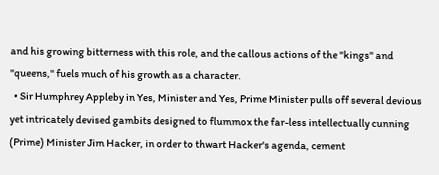and his growing bitterness with this role, and the callous actions of the "kings" and "queens," fuels much of his growth as a character.
  • Sir Humphrey Appleby in Yes, Minister and Yes, Prime Minister pulls off several devious yet intricately devised gambits designed to flummox the far-less intellectually cunning (Prime) Minister Jim Hacker, in order to thwart Hacker's agenda, cement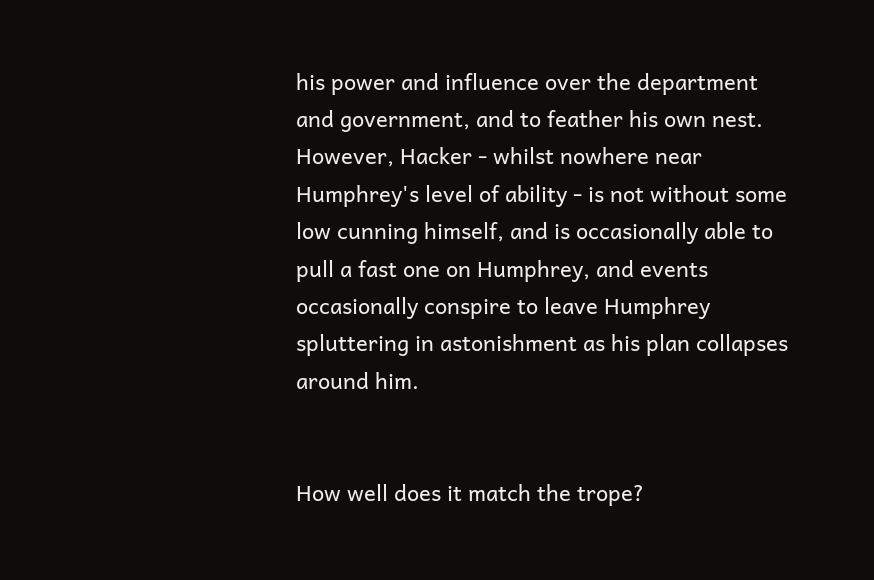his power and influence over the department and government, and to feather his own nest. However, Hacker - whilst nowhere near Humphrey's level of ability - is not without some low cunning himself, and is occasionally able to pull a fast one on Humphrey, and events occasionally conspire to leave Humphrey spluttering in astonishment as his plan collapses around him.


How well does it match the trope?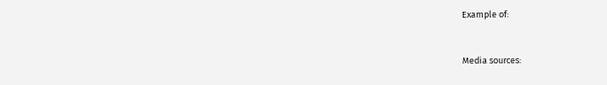Example of:


Media sources: